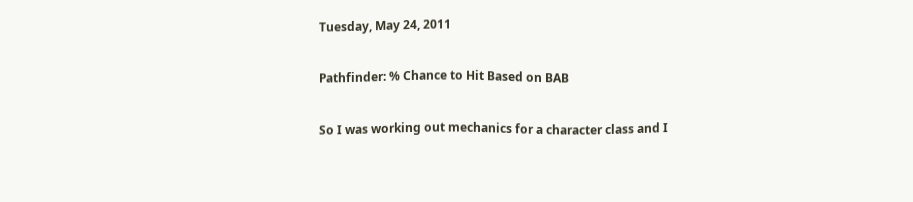Tuesday, May 24, 2011

Pathfinder: % Chance to Hit Based on BAB

So I was working out mechanics for a character class and I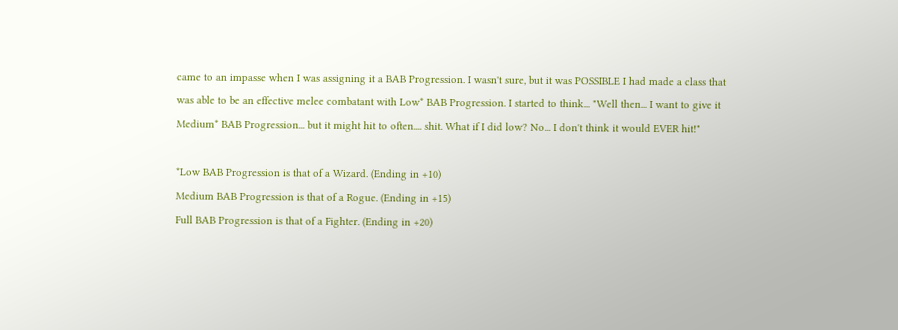came to an impasse when I was assigning it a BAB Progression. I wasn't sure, but it was POSSIBLE I had made a class that was able to be an effective melee combatant with Low* BAB Progression. I started to think... "Well then... I want to give it Medium* BAB Progression... but it might hit to often.... shit. What if I did low? No... I don't think it would EVER hit!"

*Low BAB Progression is that of a Wizard. (Ending in +10)
Medium BAB Progression is that of a Rogue. (Ending in +15)
Full BAB Progression is that of a Fighter. (Ending in +20)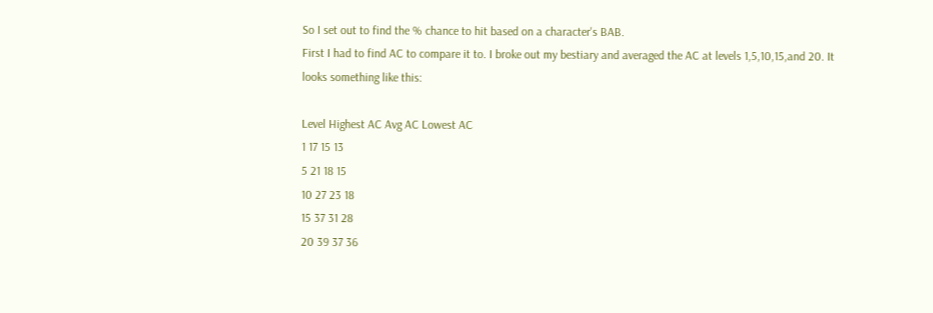So I set out to find the % chance to hit based on a character's BAB.
First I had to find AC to compare it to. I broke out my bestiary and averaged the AC at levels 1,5,10,15,and 20. It looks something like this:

Level Highest AC Avg AC Lowest AC
1 17 15 13
5 21 18 15
10 27 23 18
15 37 31 28
20 39 37 36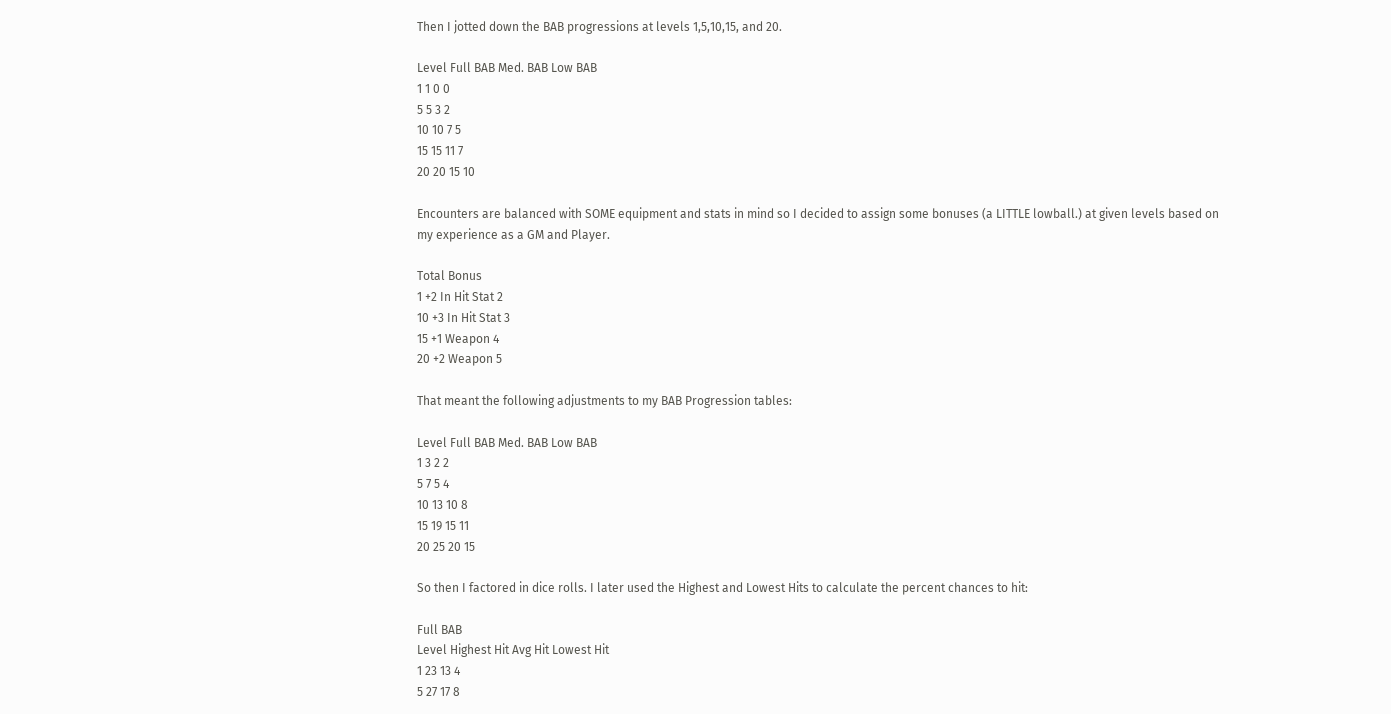Then I jotted down the BAB progressions at levels 1,5,10,15, and 20.

Level Full BAB Med. BAB Low BAB
1 1 0 0
5 5 3 2
10 10 7 5
15 15 11 7
20 20 15 10

Encounters are balanced with SOME equipment and stats in mind so I decided to assign some bonuses (a LITTLE lowball.) at given levels based on my experience as a GM and Player.

Total Bonus
1 +2 In Hit Stat 2
10 +3 In Hit Stat 3
15 +1 Weapon 4
20 +2 Weapon 5

That meant the following adjustments to my BAB Progression tables:

Level Full BAB Med. BAB Low BAB
1 3 2 2
5 7 5 4
10 13 10 8
15 19 15 11
20 25 20 15

So then I factored in dice rolls. I later used the Highest and Lowest Hits to calculate the percent chances to hit:

Full BAB
Level Highest Hit Avg Hit Lowest Hit
1 23 13 4
5 27 17 8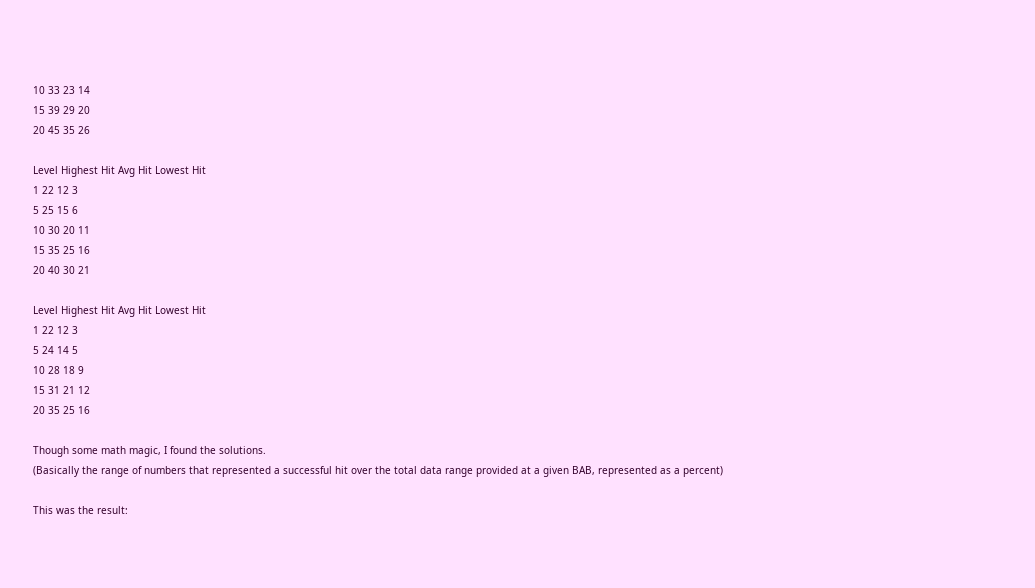10 33 23 14
15 39 29 20
20 45 35 26

Level Highest Hit Avg Hit Lowest Hit
1 22 12 3
5 25 15 6
10 30 20 11
15 35 25 16
20 40 30 21

Level Highest Hit Avg Hit Lowest Hit
1 22 12 3
5 24 14 5
10 28 18 9
15 31 21 12
20 35 25 16

Though some math magic, I found the solutions.
(Basically the range of numbers that represented a successful hit over the total data range provided at a given BAB, represented as a percent)

This was the result: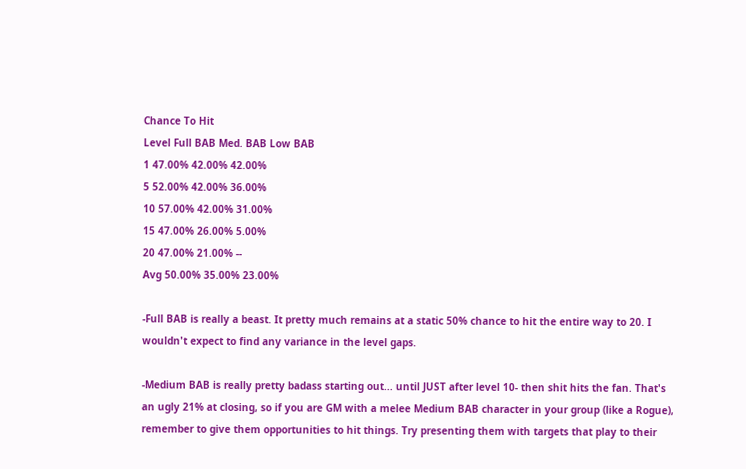Chance To Hit
Level Full BAB Med. BAB Low BAB
1 47.00% 42.00% 42.00%
5 52.00% 42.00% 36.00%
10 57.00% 42.00% 31.00%
15 47.00% 26.00% 5.00%
20 47.00% 21.00% --
Avg 50.00% 35.00% 23.00%

-Full BAB is really a beast. It pretty much remains at a static 50% chance to hit the entire way to 20. I wouldn't expect to find any variance in the level gaps.

-Medium BAB is really pretty badass starting out... until JUST after level 10- then shit hits the fan. That's an ugly 21% at closing, so if you are GM with a melee Medium BAB character in your group (like a Rogue), remember to give them opportunities to hit things. Try presenting them with targets that play to their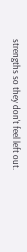strengths so they don't feel left out.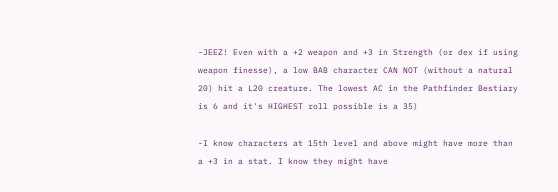-JEEZ! Even with a +2 weapon and +3 in Strength (or dex if using weapon finesse), a low BAB character CAN NOT (without a natural 20) hit a L20 creature. The lowest AC in the Pathfinder Bestiary is 6 and it's HIGHEST roll possible is a 35)

-I know characters at 15th level and above might have more than a +3 in a stat. I know they might have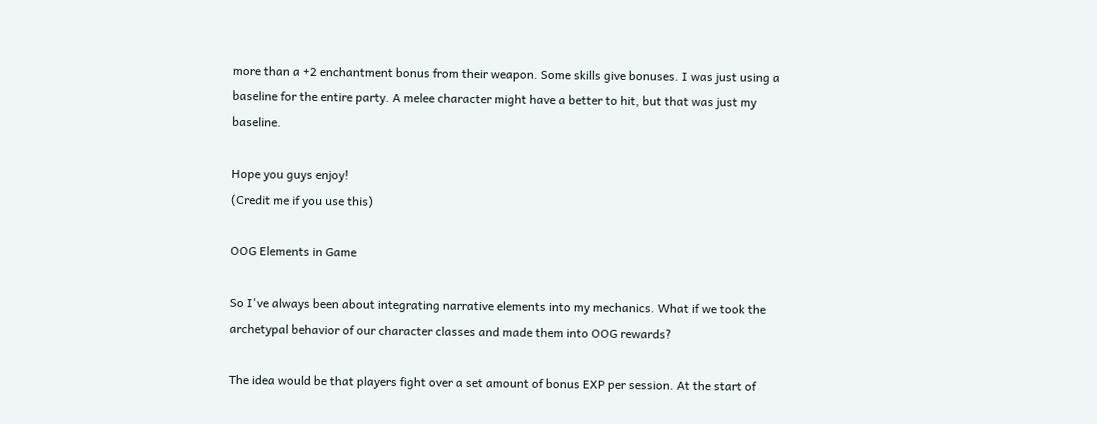more than a +2 enchantment bonus from their weapon. Some skills give bonuses. I was just using a baseline for the entire party. A melee character might have a better to hit, but that was just my baseline.

Hope you guys enjoy!
(Credit me if you use this)

OOG Elements in Game

So I've always been about integrating narrative elements into my mechanics. What if we took the archetypal behavior of our character classes and made them into OOG rewards?

The idea would be that players fight over a set amount of bonus EXP per session. At the start of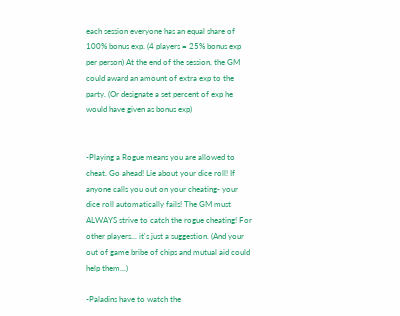each session everyone has an equal share of 100% bonus exp. (4 players = 25% bonus exp per person) At the end of the session, the GM could award an amount of extra exp to the party. (Or designate a set percent of exp he would have given as bonus exp)


-Playing a Rogue means you are allowed to cheat. Go ahead! Lie about your dice roll! If anyone calls you out on your cheating- your dice roll automatically fails! The GM must ALWAYS strive to catch the rogue cheating! For other players... it's just a suggestion. (And your out of game bribe of chips and mutual aid could help them...)

-Paladins have to watch the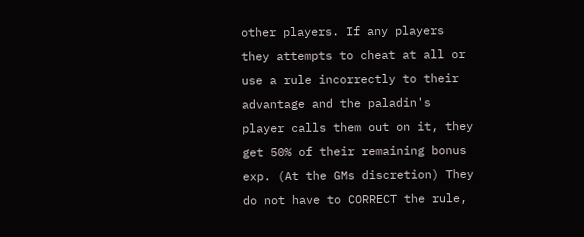other players. If any players they attempts to cheat at all or use a rule incorrectly to their advantage and the paladin's player calls them out on it, they get 50% of their remaining bonus exp. (At the GMs discretion) They do not have to CORRECT the rule,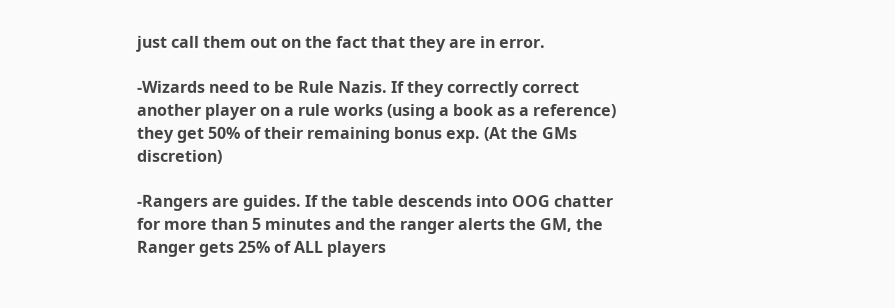just call them out on the fact that they are in error.

-Wizards need to be Rule Nazis. If they correctly correct another player on a rule works (using a book as a reference) they get 50% of their remaining bonus exp. (At the GMs discretion)

-Rangers are guides. If the table descends into OOG chatter for more than 5 minutes and the ranger alerts the GM, the Ranger gets 25% of ALL players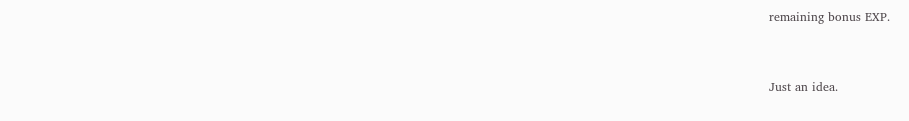remaining bonus EXP.


Just an idea.